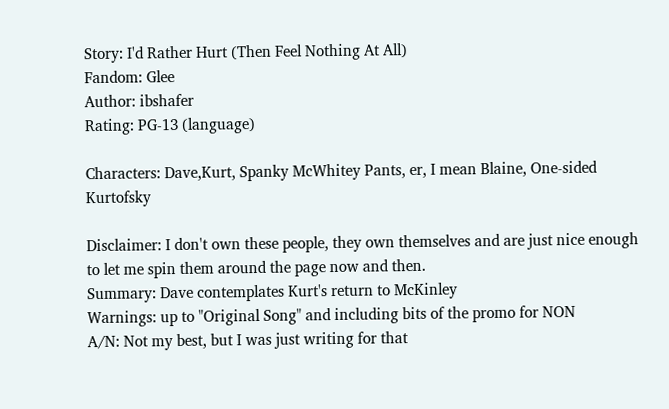Story: I'd Rather Hurt (Then Feel Nothing At All)
Fandom: Glee
Author: ibshafer
Rating: PG-13 (language)

Characters: Dave,Kurt, Spanky McWhitey Pants, er, I mean Blaine, One-sided Kurtofsky

Disclaimer: I don't own these people, they own themselves and are just nice enough to let me spin them around the page now and then.
Summary: Dave contemplates Kurt's return to McKinley
Warnings: up to "Original Song" and including bits of the promo for NON
A/N: Not my best, but I was just writing for that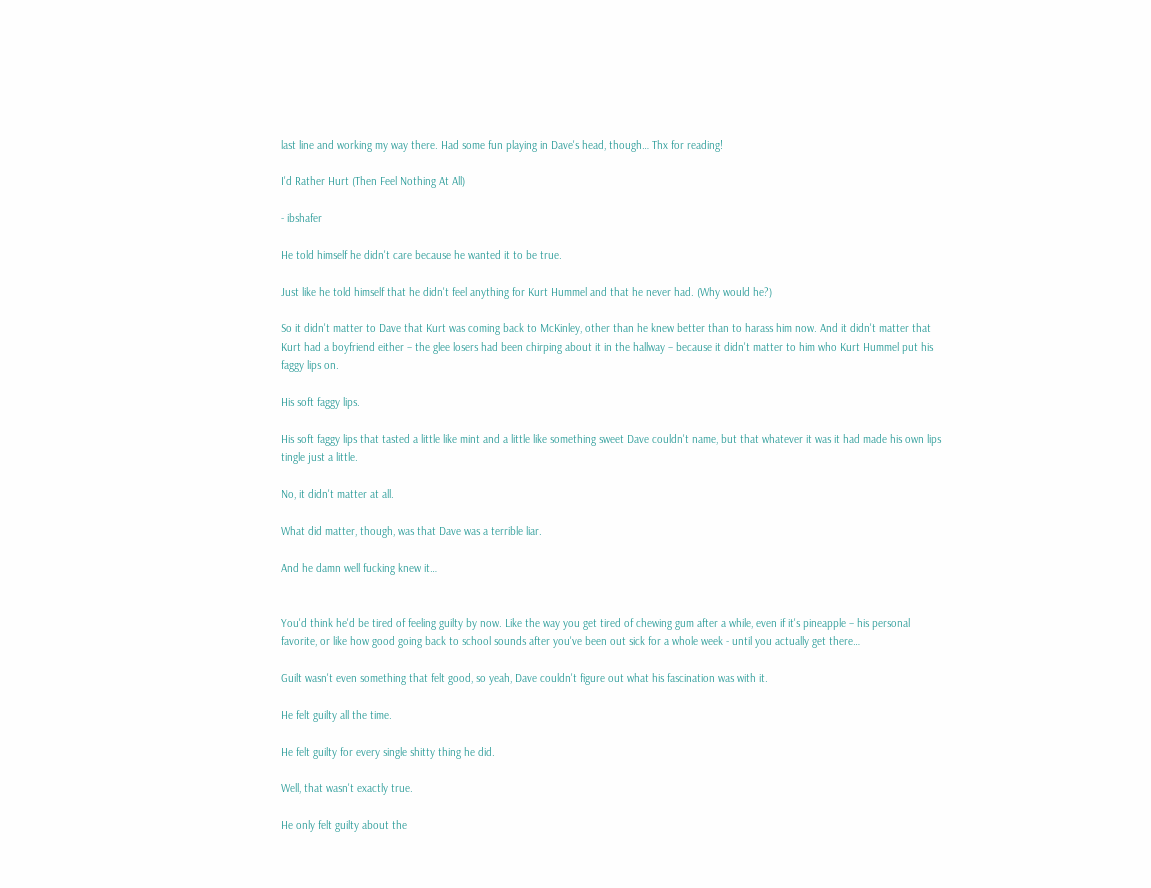last line and working my way there. Had some fun playing in Dave's head, though… Thx for reading!

I'd Rather Hurt (Then Feel Nothing At All)

- ibshafer

He told himself he didn't care because he wanted it to be true.

Just like he told himself that he didn't feel anything for Kurt Hummel and that he never had. (Why would he?)

So it didn't matter to Dave that Kurt was coming back to McKinley, other than he knew better than to harass him now. And it didn't matter that Kurt had a boyfriend either – the glee losers had been chirping about it in the hallway – because it didn't matter to him who Kurt Hummel put his faggy lips on.

His soft faggy lips.

His soft faggy lips that tasted a little like mint and a little like something sweet Dave couldn't name, but that whatever it was it had made his own lips tingle just a little.

No, it didn't matter at all.

What did matter, though, was that Dave was a terrible liar.

And he damn well fucking knew it…


You'd think he'd be tired of feeling guilty by now. Like the way you get tired of chewing gum after a while, even if it's pineapple – his personal favorite, or like how good going back to school sounds after you've been out sick for a whole week - until you actually get there…

Guilt wasn't even something that felt good, so yeah, Dave couldn't figure out what his fascination was with it.

He felt guilty all the time.

He felt guilty for every single shitty thing he did.

Well, that wasn't exactly true.

He only felt guilty about the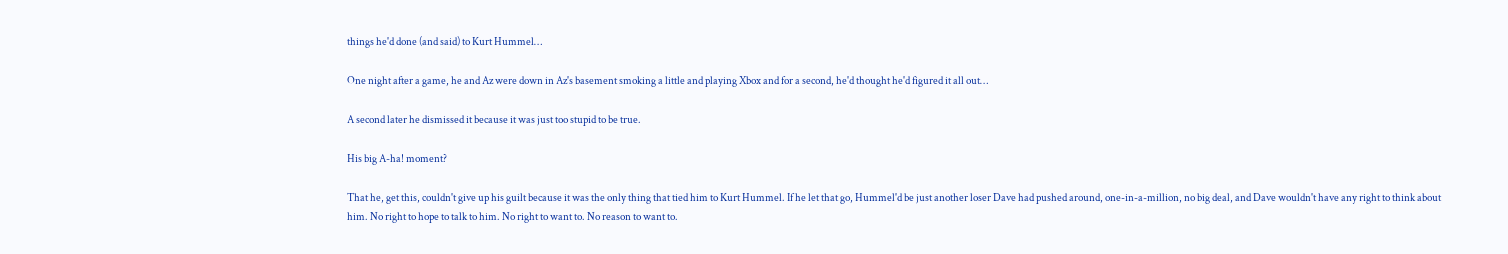things he'd done (and said) to Kurt Hummel…

One night after a game, he and Az were down in Az's basement smoking a little and playing Xbox and for a second, he'd thought he'd figured it all out…

A second later he dismissed it because it was just too stupid to be true.

His big A-ha! moment?

That he, get this, couldn't give up his guilt because it was the only thing that tied him to Kurt Hummel. If he let that go, Hummel'd be just another loser Dave had pushed around, one-in-a-million, no big deal, and Dave wouldn't have any right to think about him. No right to hope to talk to him. No right to want to. No reason to want to.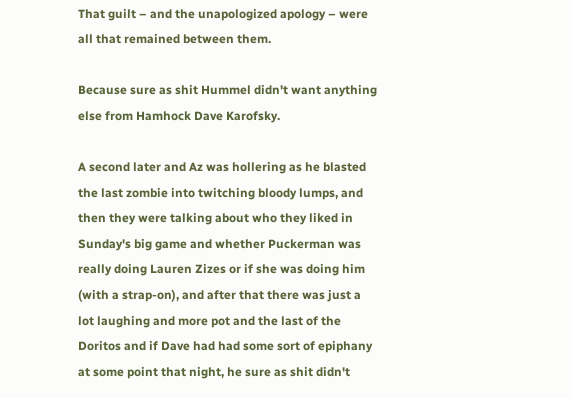That guilt – and the unapologized apology – were all that remained between them.

Because sure as shit Hummel didn't want anything else from Hamhock Dave Karofsky.

A second later and Az was hollering as he blasted the last zombie into twitching bloody lumps, and then they were talking about who they liked in Sunday's big game and whether Puckerman was really doing Lauren Zizes or if she was doing him (with a strap-on), and after that there was just a lot laughing and more pot and the last of the Doritos and if Dave had had some sort of epiphany at some point that night, he sure as shit didn't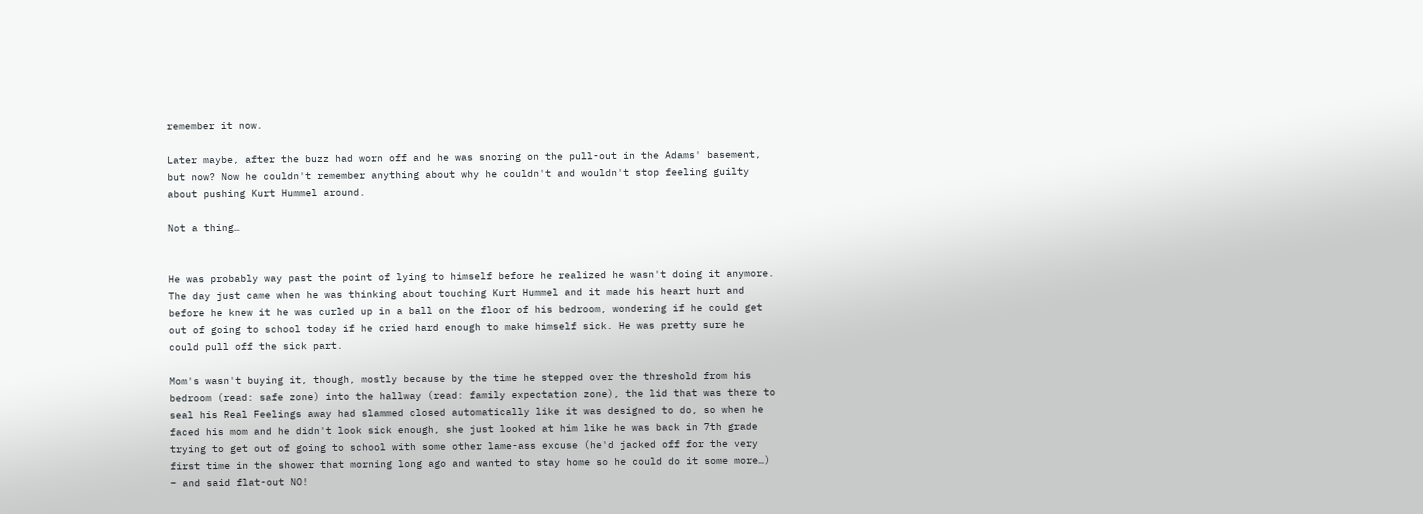remember it now.

Later maybe, after the buzz had worn off and he was snoring on the pull-out in the Adams' basement, but now? Now he couldn't remember anything about why he couldn't and wouldn't stop feeling guilty about pushing Kurt Hummel around.

Not a thing…


He was probably way past the point of lying to himself before he realized he wasn't doing it anymore. The day just came when he was thinking about touching Kurt Hummel and it made his heart hurt and before he knew it he was curled up in a ball on the floor of his bedroom, wondering if he could get out of going to school today if he cried hard enough to make himself sick. He was pretty sure he could pull off the sick part.

Mom's wasn't buying it, though, mostly because by the time he stepped over the threshold from his bedroom (read: safe zone) into the hallway (read: family expectation zone), the lid that was there to seal his Real Feelings away had slammed closed automatically like it was designed to do, so when he faced his mom and he didn't look sick enough, she just looked at him like he was back in 7th grade trying to get out of going to school with some other lame-ass excuse (he'd jacked off for the very first time in the shower that morning long ago and wanted to stay home so he could do it some more…) – and said flat-out NO!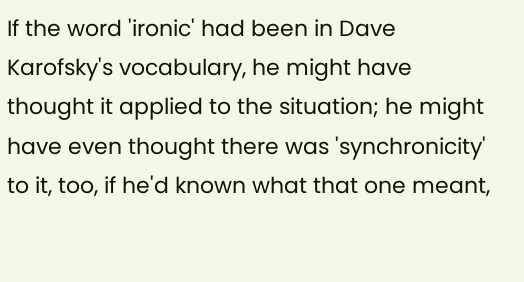If the word 'ironic' had been in Dave Karofsky's vocabulary, he might have thought it applied to the situation; he might have even thought there was 'synchronicity' to it, too, if he'd known what that one meant,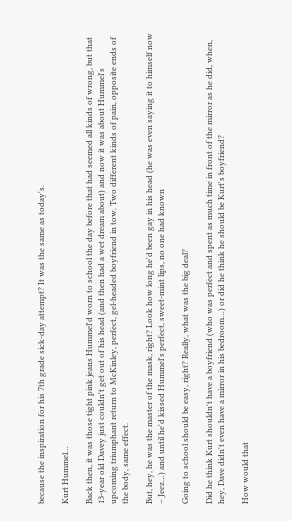because the inspiration for his 7th grade sick-day attempt? It was the same as today's.

Kurt Hummel…

Back then, it was those tight pink jeans Hummel'd worn to school the day before that had seemed all kinds of wrong, but that 13-year old Davey just couldn't get out of his head (and then had a wet dream about) and now it was about Hummel's upcoming triumphant return to McKinley, perfect, gel-headed boyfriend in tow. Two different kinds of pain, opposite ends of the body, same effect.

But, hey, he was the master of the mask, right? Look how long he'd been gay in his head (he was even saying it to himself now – Jeez…) and until he'd kissed Hummel's perfect, sweet-mint lips, no one had known

Going to school should be easy, right? Really, what was the big deal?

Did he think Kurt shouldn't have a boyfriend (who was perfect and spent as much time in front of the mirror as he did, when, hey, Dave didn't even have a mirror in his bedroom…) or did he think he should be Kurt's boyfriend?

How would that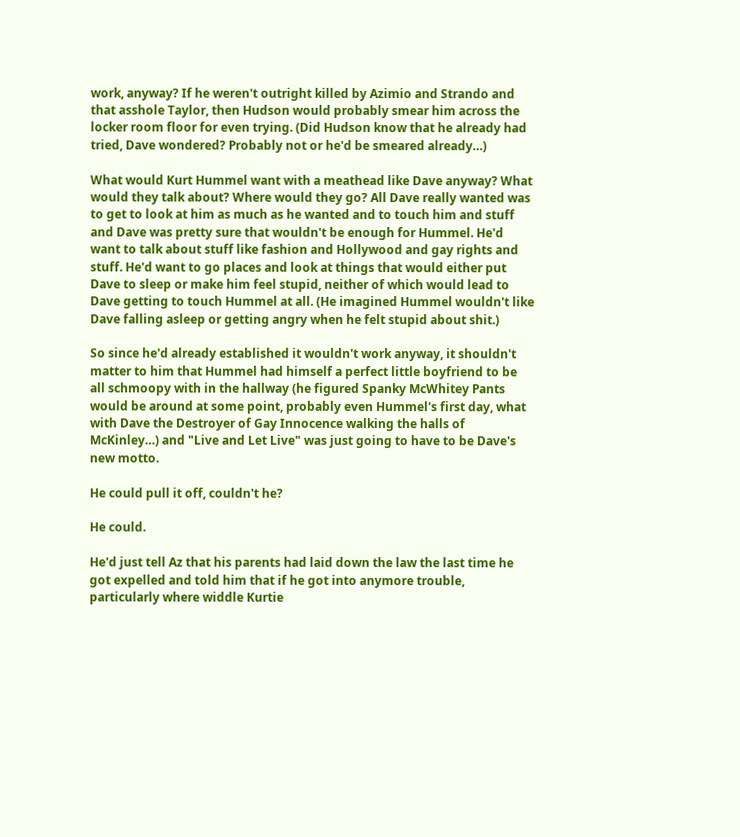work, anyway? If he weren't outright killed by Azimio and Strando and that asshole Taylor, then Hudson would probably smear him across the locker room floor for even trying. (Did Hudson know that he already had tried, Dave wondered? Probably not or he'd be smeared already…)

What would Kurt Hummel want with a meathead like Dave anyway? What would they talk about? Where would they go? All Dave really wanted was to get to look at him as much as he wanted and to touch him and stuff and Dave was pretty sure that wouldn't be enough for Hummel. He'd want to talk about stuff like fashion and Hollywood and gay rights and stuff. He'd want to go places and look at things that would either put Dave to sleep or make him feel stupid, neither of which would lead to Dave getting to touch Hummel at all. (He imagined Hummel wouldn't like Dave falling asleep or getting angry when he felt stupid about shit.)

So since he'd already established it wouldn't work anyway, it shouldn't matter to him that Hummel had himself a perfect little boyfriend to be all schmoopy with in the hallway (he figured Spanky McWhitey Pants would be around at some point, probably even Hummel's first day, what with Dave the Destroyer of Gay Innocence walking the halls of McKinley…) and "Live and Let Live" was just going to have to be Dave's new motto.

He could pull it off, couldn't he?

He could.

He'd just tell Az that his parents had laid down the law the last time he got expelled and told him that if he got into anymore trouble, particularly where widdle Kurtie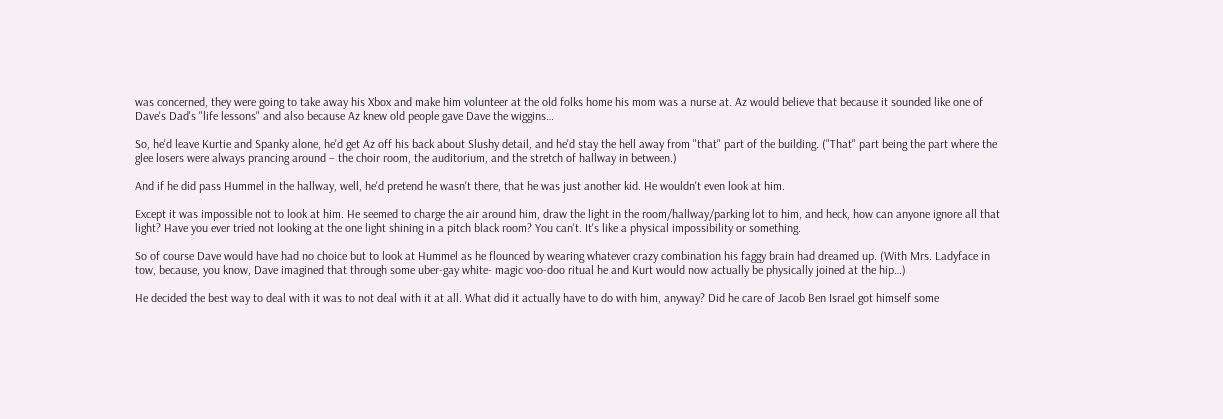was concerned, they were going to take away his Xbox and make him volunteer at the old folks home his mom was a nurse at. Az would believe that because it sounded like one of Dave's Dad's "life lessons" and also because Az knew old people gave Dave the wiggins…

So, he'd leave Kurtie and Spanky alone, he'd get Az off his back about Slushy detail, and he'd stay the hell away from "that" part of the building. ("That" part being the part where the glee losers were always prancing around – the choir room, the auditorium, and the stretch of hallway in between.)

And if he did pass Hummel in the hallway, well, he'd pretend he wasn't there, that he was just another kid. He wouldn't even look at him.

Except it was impossible not to look at him. He seemed to charge the air around him, draw the light in the room/hallway/parking lot to him, and heck, how can anyone ignore all that light? Have you ever tried not looking at the one light shining in a pitch black room? You can't. It's like a physical impossibility or something.

So of course Dave would have had no choice but to look at Hummel as he flounced by wearing whatever crazy combination his faggy brain had dreamed up. (With Mrs. Ladyface in tow, because, you know, Dave imagined that through some uber-gay white- magic voo-doo ritual he and Kurt would now actually be physically joined at the hip…)

He decided the best way to deal with it was to not deal with it at all. What did it actually have to do with him, anyway? Did he care of Jacob Ben Israel got himself some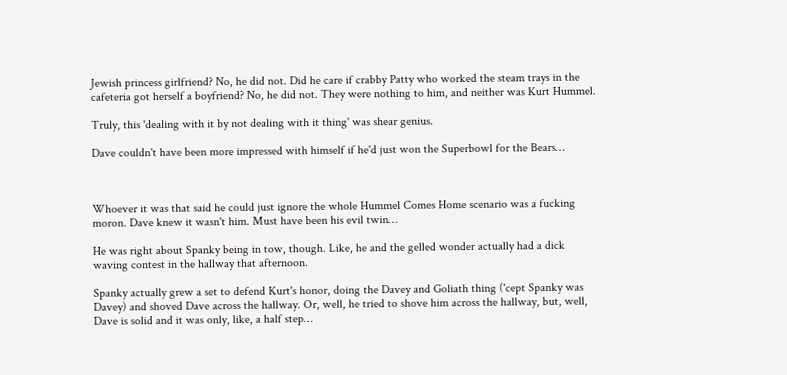Jewish princess girlfriend? No, he did not. Did he care if crabby Patty who worked the steam trays in the cafeteria got herself a boyfriend? No, he did not. They were nothing to him, and neither was Kurt Hummel.

Truly, this 'dealing with it by not dealing with it thing' was shear genius.

Dave couldn't have been more impressed with himself if he'd just won the Superbowl for the Bears…



Whoever it was that said he could just ignore the whole Hummel Comes Home scenario was a fucking moron. Dave knew it wasn't him. Must have been his evil twin…

He was right about Spanky being in tow, though. Like, he and the gelled wonder actually had a dick waving contest in the hallway that afternoon.

Spanky actually grew a set to defend Kurt's honor, doing the Davey and Goliath thing ('cept Spanky was Davey) and shoved Dave across the hallway. Or, well, he tried to shove him across the hallway, but, well, Dave is solid and it was only, like, a half step…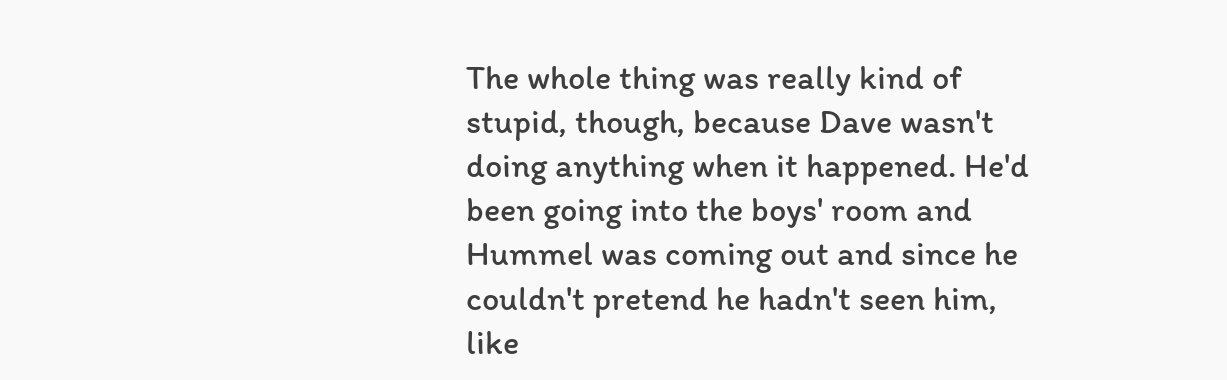The whole thing was really kind of stupid, though, because Dave wasn't doing anything when it happened. He'd been going into the boys' room and Hummel was coming out and since he couldn't pretend he hadn't seen him, like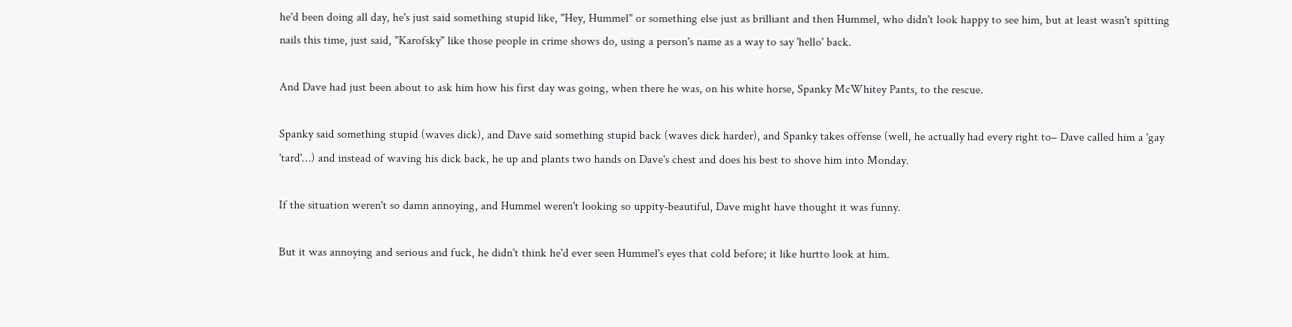he'd been doing all day, he's just said something stupid like, "Hey, Hummel" or something else just as brilliant and then Hummel, who didn't look happy to see him, but at least wasn't spitting nails this time, just said, "Karofsky" like those people in crime shows do, using a person's name as a way to say 'hello' back.

And Dave had just been about to ask him how his first day was going, when there he was, on his white horse, Spanky McWhitey Pants, to the rescue.

Spanky said something stupid (waves dick), and Dave said something stupid back (waves dick harder), and Spanky takes offense (well, he actually had every right to– Dave called him a 'gay 'tard'…) and instead of waving his dick back, he up and plants two hands on Dave's chest and does his best to shove him into Monday.

If the situation weren't so damn annoying, and Hummel weren't looking so uppity-beautiful, Dave might have thought it was funny.

But it was annoying and serious and fuck, he didn't think he'd ever seen Hummel's eyes that cold before; it like hurtto look at him.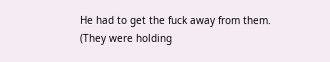He had to get the fuck away from them. (They were holding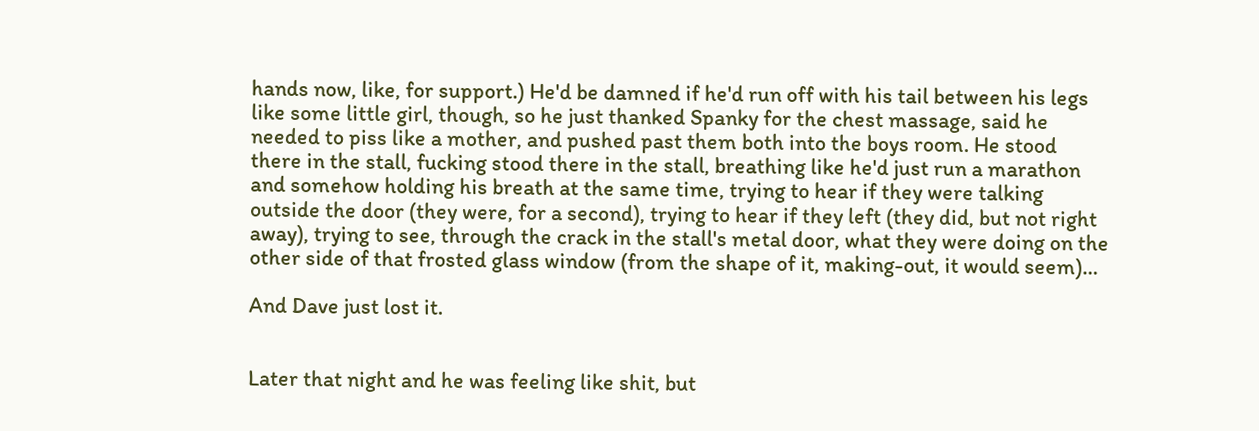hands now, like, for support.) He'd be damned if he'd run off with his tail between his legs like some little girl, though, so he just thanked Spanky for the chest massage, said he needed to piss like a mother, and pushed past them both into the boys room. He stood there in the stall, fucking stood there in the stall, breathing like he'd just run a marathon and somehow holding his breath at the same time, trying to hear if they were talking outside the door (they were, for a second), trying to hear if they left (they did, but not right away), trying to see, through the crack in the stall's metal door, what they were doing on the other side of that frosted glass window (from the shape of it, making-out, it would seem)…

And Dave just lost it.


Later that night and he was feeling like shit, but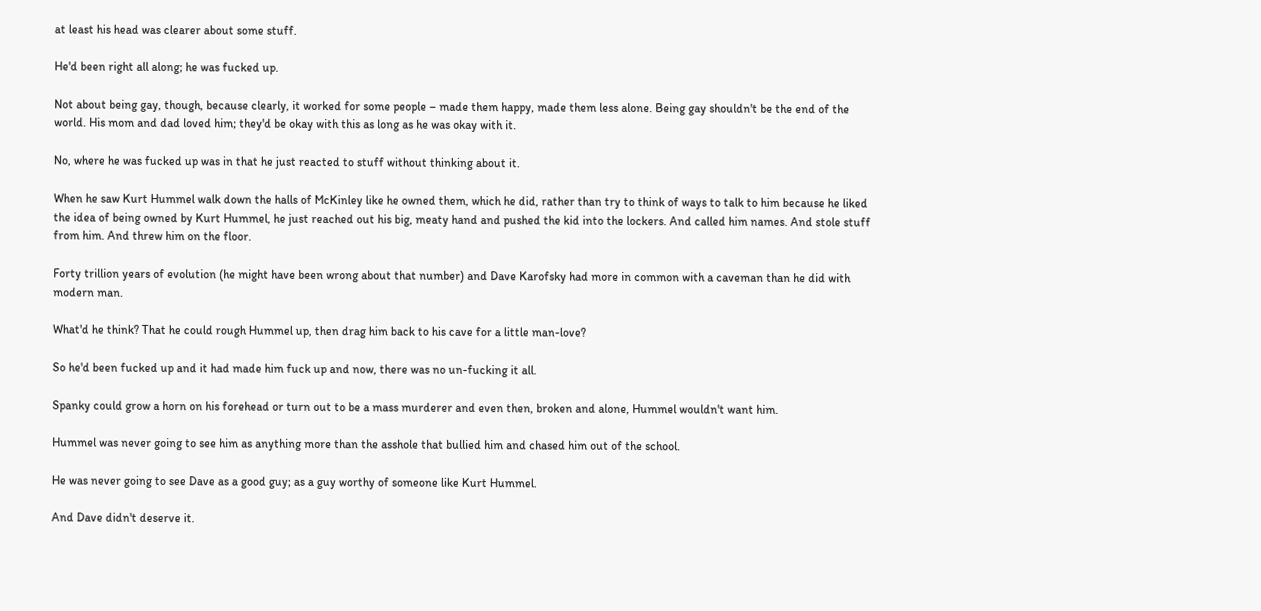at least his head was clearer about some stuff.

He'd been right all along; he was fucked up.

Not about being gay, though, because clearly, it worked for some people – made them happy, made them less alone. Being gay shouldn't be the end of the world. His mom and dad loved him; they'd be okay with this as long as he was okay with it.

No, where he was fucked up was in that he just reacted to stuff without thinking about it.

When he saw Kurt Hummel walk down the halls of McKinley like he owned them, which he did, rather than try to think of ways to talk to him because he liked the idea of being owned by Kurt Hummel, he just reached out his big, meaty hand and pushed the kid into the lockers. And called him names. And stole stuff from him. And threw him on the floor.

Forty trillion years of evolution (he might have been wrong about that number) and Dave Karofsky had more in common with a caveman than he did with modern man.

What'd he think? That he could rough Hummel up, then drag him back to his cave for a little man-love?

So he'd been fucked up and it had made him fuck up and now, there was no un-fucking it all.

Spanky could grow a horn on his forehead or turn out to be a mass murderer and even then, broken and alone, Hummel wouldn't want him.

Hummel was never going to see him as anything more than the asshole that bullied him and chased him out of the school.

He was never going to see Dave as a good guy; as a guy worthy of someone like Kurt Hummel.

And Dave didn't deserve it.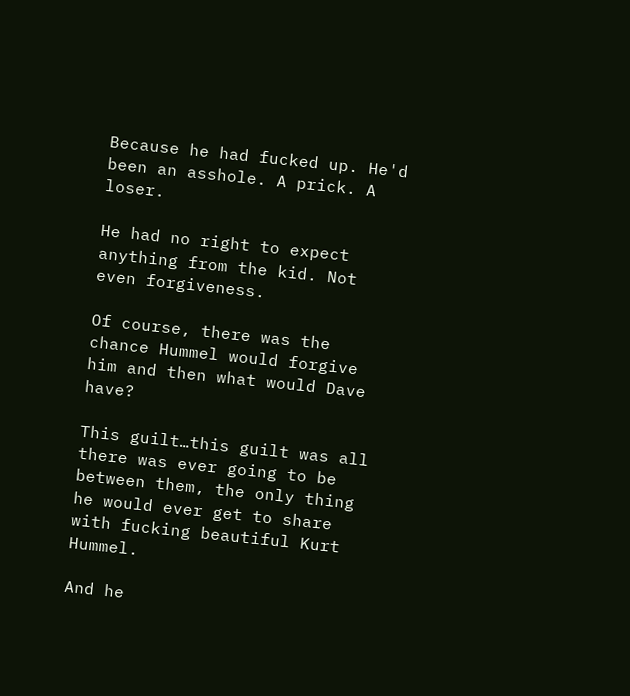Because he had fucked up. He'd been an asshole. A prick. A loser.

He had no right to expect anything from the kid. Not even forgiveness.

Of course, there was the chance Hummel would forgive him and then what would Dave have?

This guilt…this guilt was all there was ever going to be between them, the only thing he would ever get to share with fucking beautiful Kurt Hummel.

And he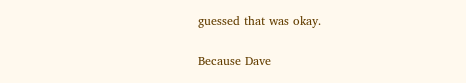guessed that was okay.

Because Dave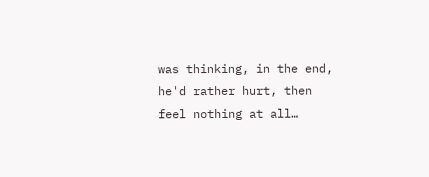was thinking, in the end, he'd rather hurt, then feel nothing at all…